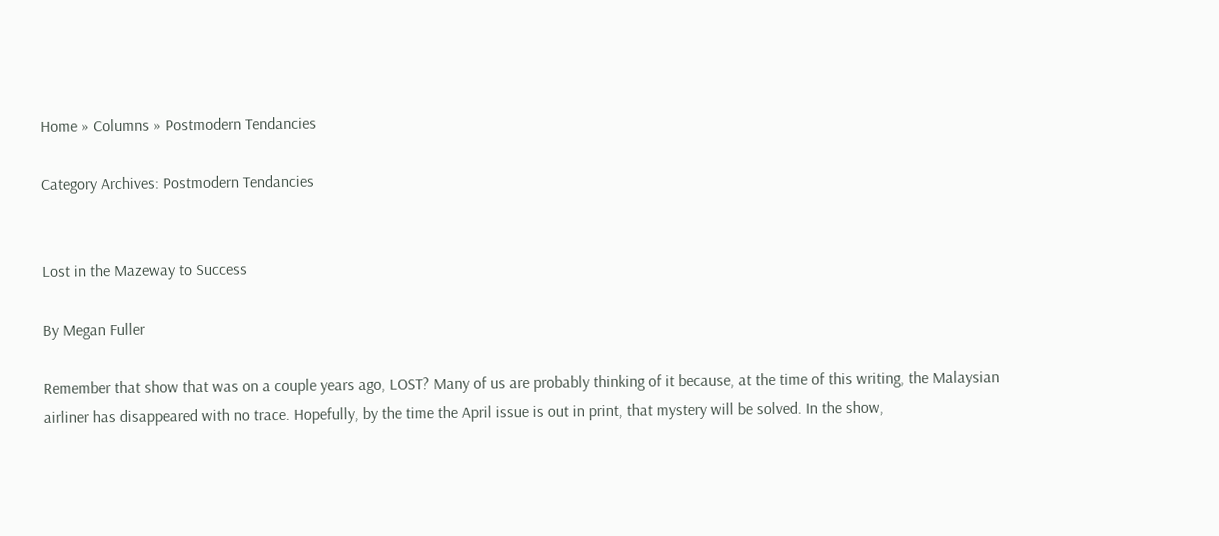Home » Columns » Postmodern Tendancies

Category Archives: Postmodern Tendancies


Lost in the Mazeway to Success

By Megan Fuller

Remember that show that was on a couple years ago, LOST? Many of us are probably thinking of it because, at the time of this writing, the Malaysian airliner has disappeared with no trace. Hopefully, by the time the April issue is out in print, that mystery will be solved. In the show,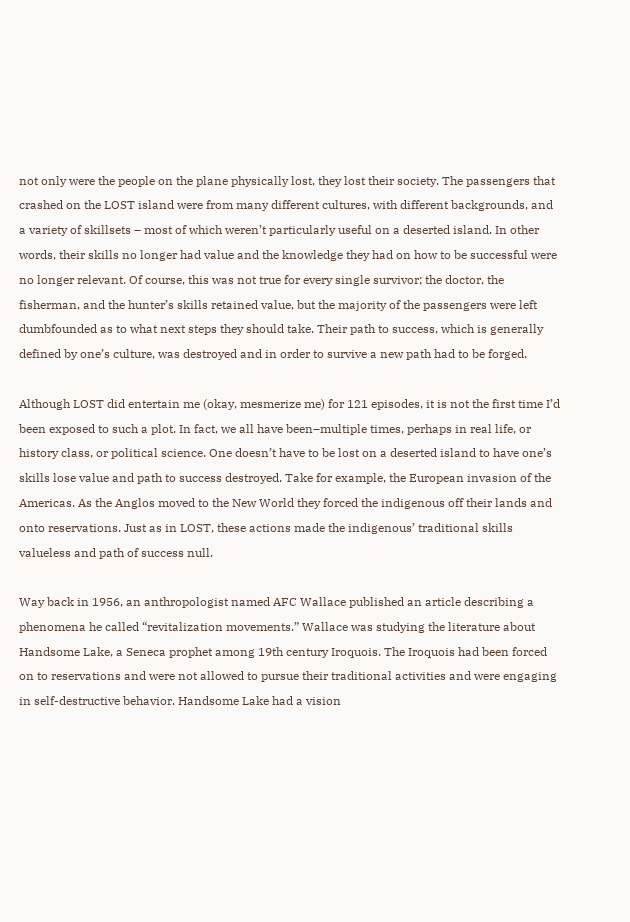not only were the people on the plane physically lost, they lost their society. The passengers that crashed on the LOST island were from many different cultures, with different backgrounds, and a variety of skillsets – most of which weren’t particularly useful on a deserted island. In other words, their skills no longer had value and the knowledge they had on how to be successful were no longer relevant. Of course, this was not true for every single survivor; the doctor, the fisherman, and the hunter’s skills retained value, but the majority of the passengers were left dumbfounded as to what next steps they should take. Their path to success, which is generally defined by one’s culture, was destroyed and in order to survive a new path had to be forged.

Although LOST did entertain me (okay, mesmerize me) for 121 episodes, it is not the first time I’d been exposed to such a plot. In fact, we all have been–multiple times, perhaps in real life, or history class, or political science. One doesn’t have to be lost on a deserted island to have one’s skills lose value and path to success destroyed. Take for example, the European invasion of the Americas. As the Anglos moved to the New World they forced the indigenous off their lands and onto reservations. Just as in LOST, these actions made the indigenous’ traditional skills valueless and path of success null.

Way back in 1956, an anthropologist named AFC Wallace published an article describing a phenomena he called “revitalization movements.” Wallace was studying the literature about Handsome Lake, a Seneca prophet among 19th century Iroquois. The Iroquois had been forced on to reservations and were not allowed to pursue their traditional activities and were engaging in self-destructive behavior. Handsome Lake had a vision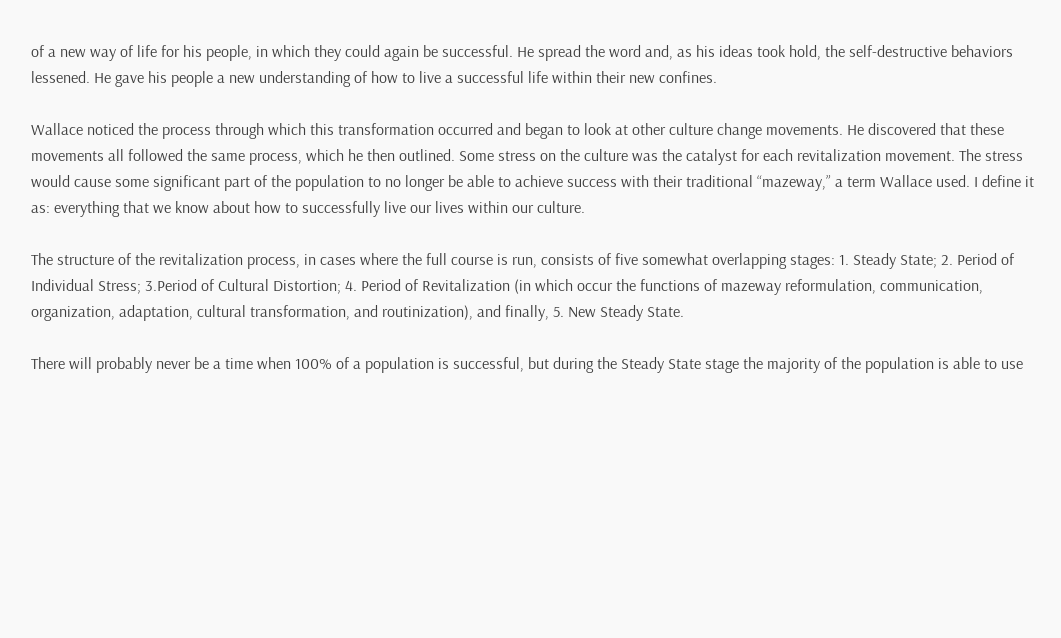of a new way of life for his people, in which they could again be successful. He spread the word and, as his ideas took hold, the self-destructive behaviors lessened. He gave his people a new understanding of how to live a successful life within their new confines.

Wallace noticed the process through which this transformation occurred and began to look at other culture change movements. He discovered that these movements all followed the same process, which he then outlined. Some stress on the culture was the catalyst for each revitalization movement. The stress would cause some significant part of the population to no longer be able to achieve success with their traditional “mazeway,” a term Wallace used. I define it as: everything that we know about how to successfully live our lives within our culture.

The structure of the revitalization process, in cases where the full course is run, consists of five somewhat overlapping stages: 1. Steady State; 2. Period of Individual Stress; 3.Period of Cultural Distortion; 4. Period of Revitalization (in which occur the functions of mazeway reformulation, communication, organization, adaptation, cultural transformation, and routinization), and finally, 5. New Steady State.

There will probably never be a time when 100% of a population is successful, but during the Steady State stage the majority of the population is able to use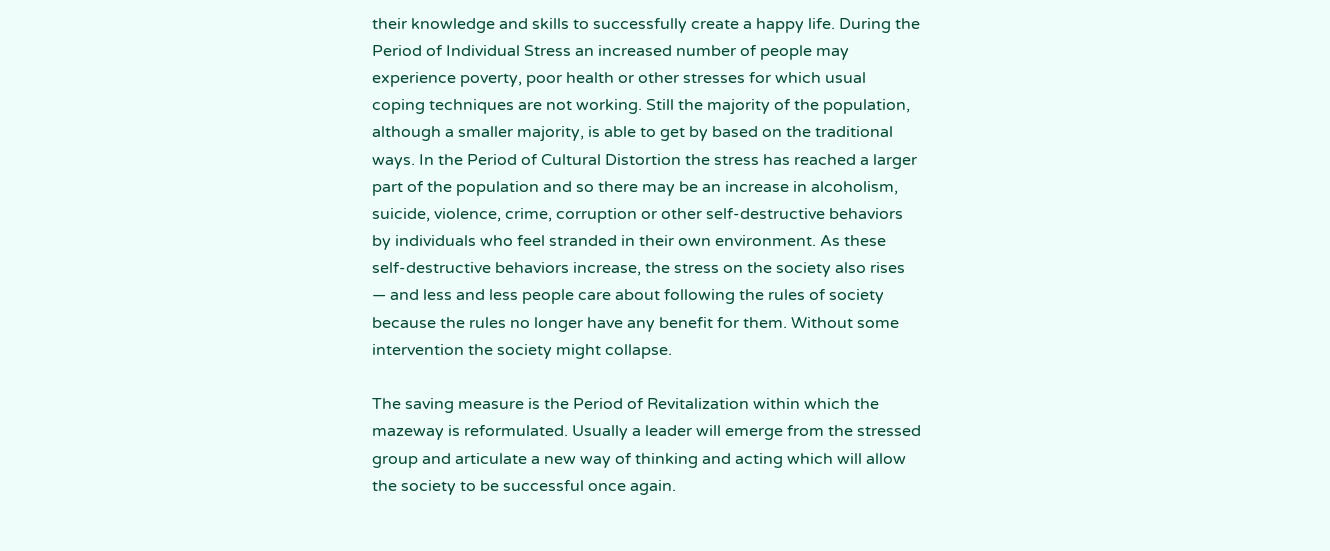their knowledge and skills to successfully create a happy life. During the Period of Individual Stress an increased number of people may experience poverty, poor health or other stresses for which usual coping techniques are not working. Still the majority of the population, although a smaller majority, is able to get by based on the traditional ways. In the Period of Cultural Distortion the stress has reached a larger part of the population and so there may be an increase in alcoholism, suicide, violence, crime, corruption or other self-destructive behaviors by individuals who feel stranded in their own environment. As these self-destructive behaviors increase, the stress on the society also rises — and less and less people care about following the rules of society because the rules no longer have any benefit for them. Without some intervention the society might collapse.

The saving measure is the Period of Revitalization within which the mazeway is reformulated. Usually a leader will emerge from the stressed group and articulate a new way of thinking and acting which will allow the society to be successful once again.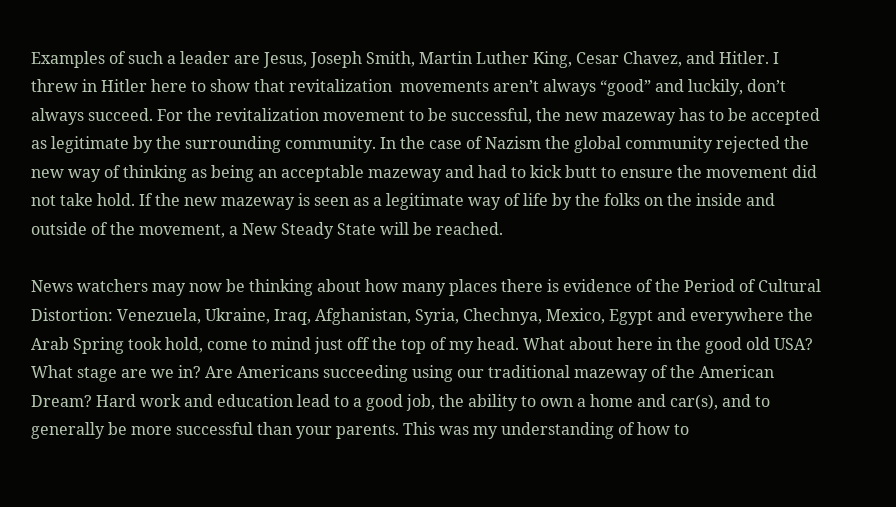Examples of such a leader are Jesus, Joseph Smith, Martin Luther King, Cesar Chavez, and Hitler. I threw in Hitler here to show that revitalization  movements aren’t always “good” and luckily, don’t always succeed. For the revitalization movement to be successful, the new mazeway has to be accepted as legitimate by the surrounding community. In the case of Nazism the global community rejected the new way of thinking as being an acceptable mazeway and had to kick butt to ensure the movement did not take hold. If the new mazeway is seen as a legitimate way of life by the folks on the inside and outside of the movement, a New Steady State will be reached.

News watchers may now be thinking about how many places there is evidence of the Period of Cultural Distortion: Venezuela, Ukraine, Iraq, Afghanistan, Syria, Chechnya, Mexico, Egypt and everywhere the Arab Spring took hold, come to mind just off the top of my head. What about here in the good old USA? What stage are we in? Are Americans succeeding using our traditional mazeway of the American Dream? Hard work and education lead to a good job, the ability to own a home and car(s), and to generally be more successful than your parents. This was my understanding of how to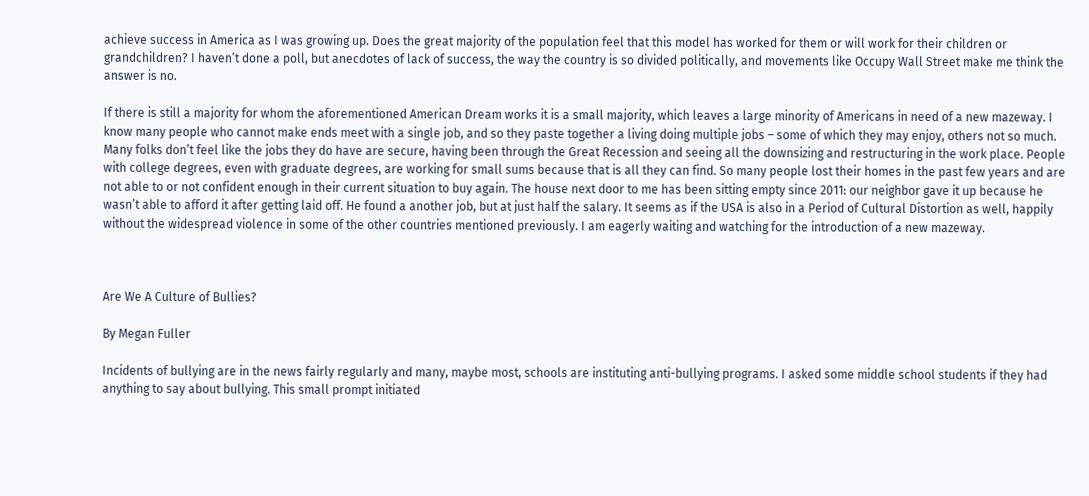achieve success in America as I was growing up. Does the great majority of the population feel that this model has worked for them or will work for their children or grandchildren? I haven’t done a poll, but anecdotes of lack of success, the way the country is so divided politically, and movements like Occupy Wall Street make me think the answer is no.

If there is still a majority for whom the aforementioned American Dream works it is a small majority, which leaves a large minority of Americans in need of a new mazeway. I know many people who cannot make ends meet with a single job, and so they paste together a living doing multiple jobs – some of which they may enjoy, others not so much. Many folks don’t feel like the jobs they do have are secure, having been through the Great Recession and seeing all the downsizing and restructuring in the work place. People with college degrees, even with graduate degrees, are working for small sums because that is all they can find. So many people lost their homes in the past few years and are not able to or not confident enough in their current situation to buy again. The house next door to me has been sitting empty since 2011: our neighbor gave it up because he wasn’t able to afford it after getting laid off. He found a another job, but at just half the salary. It seems as if the USA is also in a Period of Cultural Distortion as well, happily without the widespread violence in some of the other countries mentioned previously. I am eagerly waiting and watching for the introduction of a new mazeway.



Are We A Culture of Bullies?

By Megan Fuller

Incidents of bullying are in the news fairly regularly and many, maybe most, schools are instituting anti-bullying programs. I asked some middle school students if they had anything to say about bullying. This small prompt initiated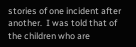stories of one incident after another.  I was told that of the children who are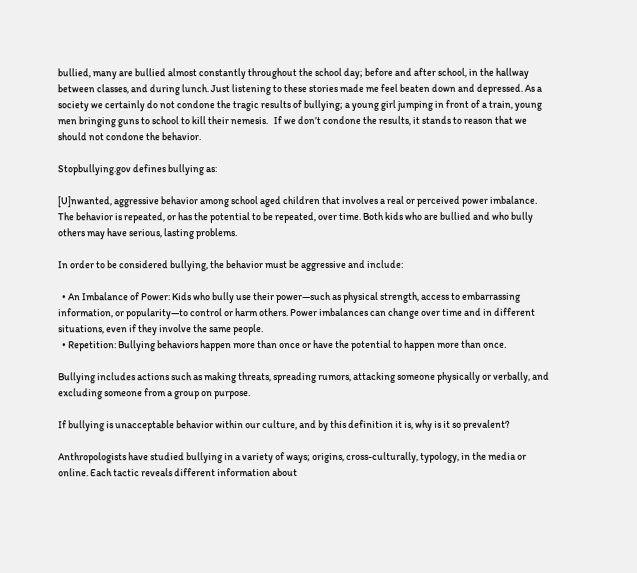bullied, many are bullied almost constantly throughout the school day; before and after school, in the hallway between classes, and during lunch. Just listening to these stories made me feel beaten down and depressed. As a society we certainly do not condone the tragic results of bullying; a young girl jumping in front of a train, young men bringing guns to school to kill their nemesis.   If we don’t condone the results, it stands to reason that we should not condone the behavior.

Stopbullying.gov defines bullying as:

[U]nwanted, aggressive behavior among school aged children that involves a real or perceived power imbalance. The behavior is repeated, or has the potential to be repeated, over time. Both kids who are bullied and who bully others may have serious, lasting problems.

In order to be considered bullying, the behavior must be aggressive and include:

  • An Imbalance of Power: Kids who bully use their power—such as physical strength, access to embarrassing information, or popularity—to control or harm others. Power imbalances can change over time and in different situations, even if they involve the same people.
  • Repetition: Bullying behaviors happen more than once or have the potential to happen more than once.

Bullying includes actions such as making threats, spreading rumors, attacking someone physically or verbally, and excluding someone from a group on purpose.

If bullying is unacceptable behavior within our culture, and by this definition it is, why is it so prevalent?

Anthropologists have studied bullying in a variety of ways; origins, cross-culturally, typology, in the media or online. Each tactic reveals different information about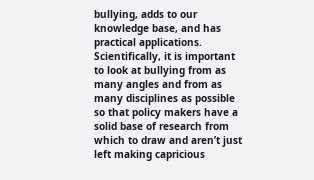bullying, adds to our knowledge base, and has practical applications. Scientifically, it is important to look at bullying from as many angles and from as many disciplines as possible so that policy makers have a solid base of research from which to draw and aren’t just left making capricious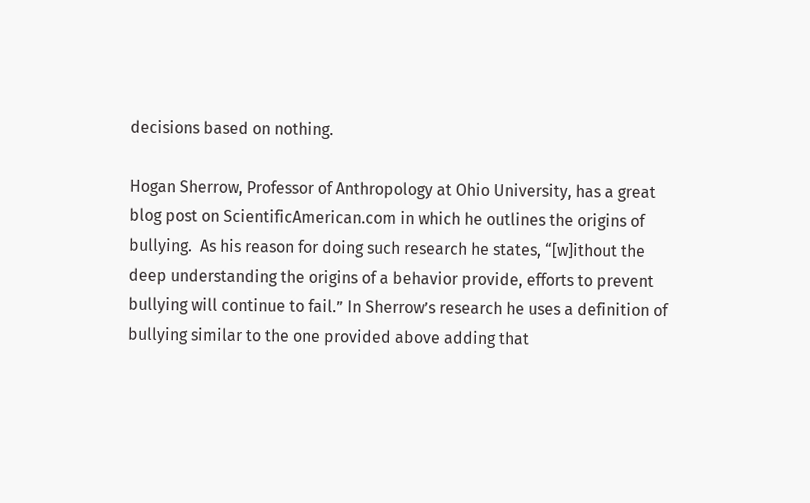decisions based on nothing.

Hogan Sherrow, Professor of Anthropology at Ohio University, has a great blog post on ScientificAmerican.com in which he outlines the origins of bullying.  As his reason for doing such research he states, “[w]ithout the deep understanding the origins of a behavior provide, efforts to prevent bullying will continue to fail.” In Sherrow’s research he uses a definition of bullying similar to the one provided above adding that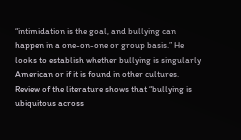“intimidation is the goal, and bullying can happen in a one-on-one or group basis.” He looks to establish whether bullying is singularly American or if it is found in other cultures. Review of the literature shows that “bullying is ubiquitous across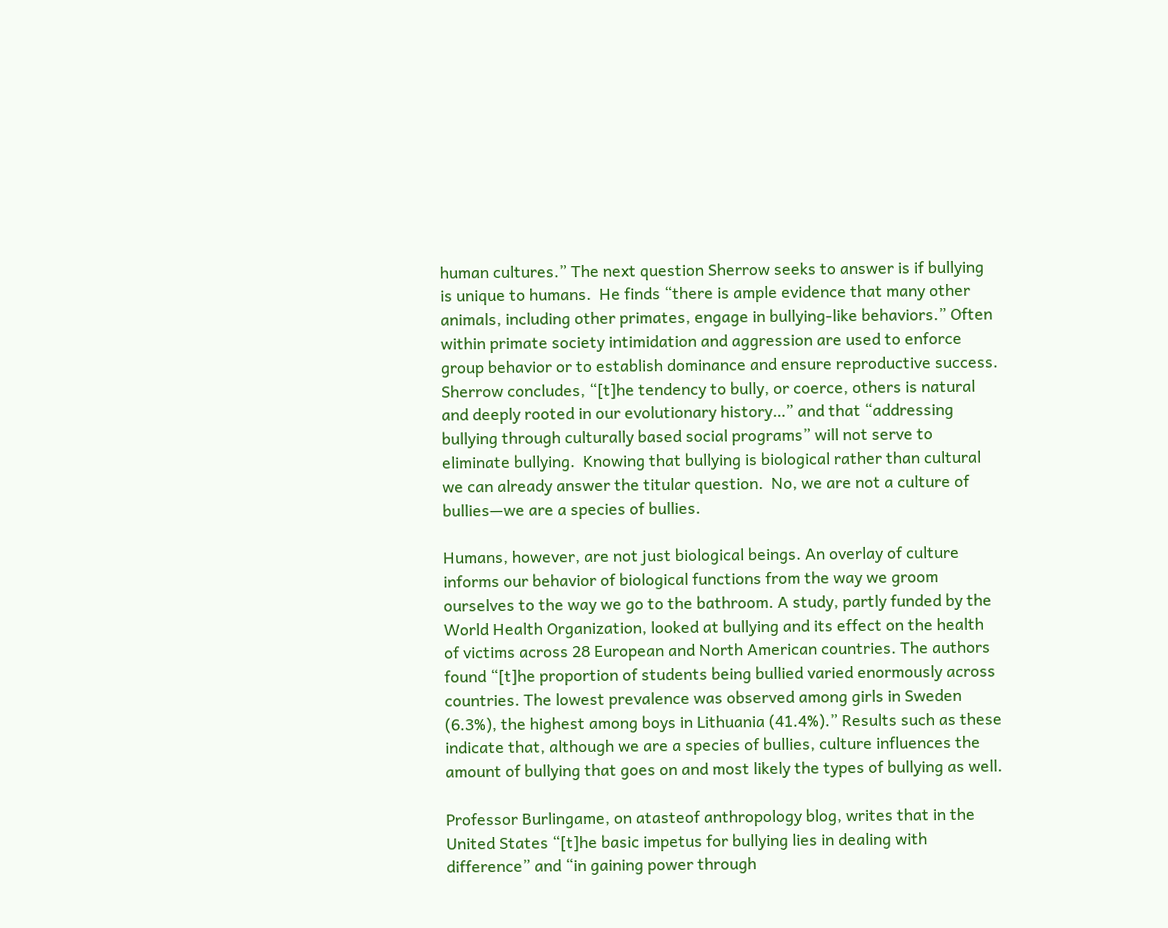human cultures.” The next question Sherrow seeks to answer is if bullying is unique to humans.  He finds “there is ample evidence that many other animals, including other primates, engage in bullying-like behaviors.” Often within primate society intimidation and aggression are used to enforce group behavior or to establish dominance and ensure reproductive success. Sherrow concludes, “[t]he tendency to bully, or coerce, others is natural and deeply rooted in our evolutionary history…” and that “addressing bullying through culturally based social programs” will not serve to eliminate bullying.  Knowing that bullying is biological rather than cultural we can already answer the titular question.  No, we are not a culture of bullies—we are a species of bullies.

Humans, however, are not just biological beings. An overlay of culture informs our behavior of biological functions from the way we groom ourselves to the way we go to the bathroom. A study, partly funded by the World Health Organization, looked at bullying and its effect on the health of victims across 28 European and North American countries. The authors found “[t]he proportion of students being bullied varied enormously across countries. The lowest prevalence was observed among girls in Sweden (6.3%), the highest among boys in Lithuania (41.4%).” Results such as these indicate that, although we are a species of bullies, culture influences the amount of bullying that goes on and most likely the types of bullying as well.

Professor Burlingame, on atasteof anthropology blog, writes that in the United States “[t]he basic impetus for bullying lies in dealing with difference” and “in gaining power through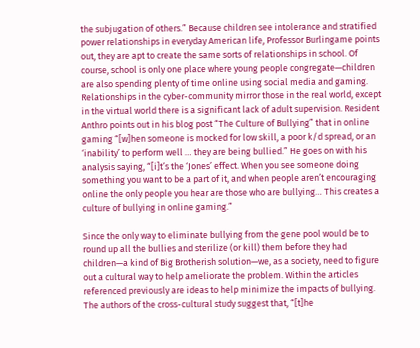the subjugation of others.” Because children see intolerance and stratified power relationships in everyday American life, Professor Burlingame points out, they are apt to create the same sorts of relationships in school. Of course, school is only one place where young people congregate—children are also spending plenty of time online using social media and gaming. Relationships in the cyber-community mirror those in the real world, except in the virtual world there is a significant lack of adult supervision. Resident Anthro points out in his blog post “The Culture of Bullying” that in online gaming “[w]hen someone is mocked for low skill, a poor k/d spread, or an ‘inability’ to perform well … they are being bullied.” He goes on with his analysis saying, “[i]t’s the ‘Jones’ effect. When you see someone doing something you want to be a part of it, and when people aren’t encouraging online the only people you hear are those who are bullying… This creates a culture of bullying in online gaming.”

Since the only way to eliminate bullying from the gene pool would be to round up all the bullies and sterilize (or kill) them before they had children—a kind of Big Brotherish solution—we, as a society, need to figure out a cultural way to help ameliorate the problem. Within the articles referenced previously are ideas to help minimize the impacts of bullying.  The authors of the cross-cultural study suggest that, “[t]he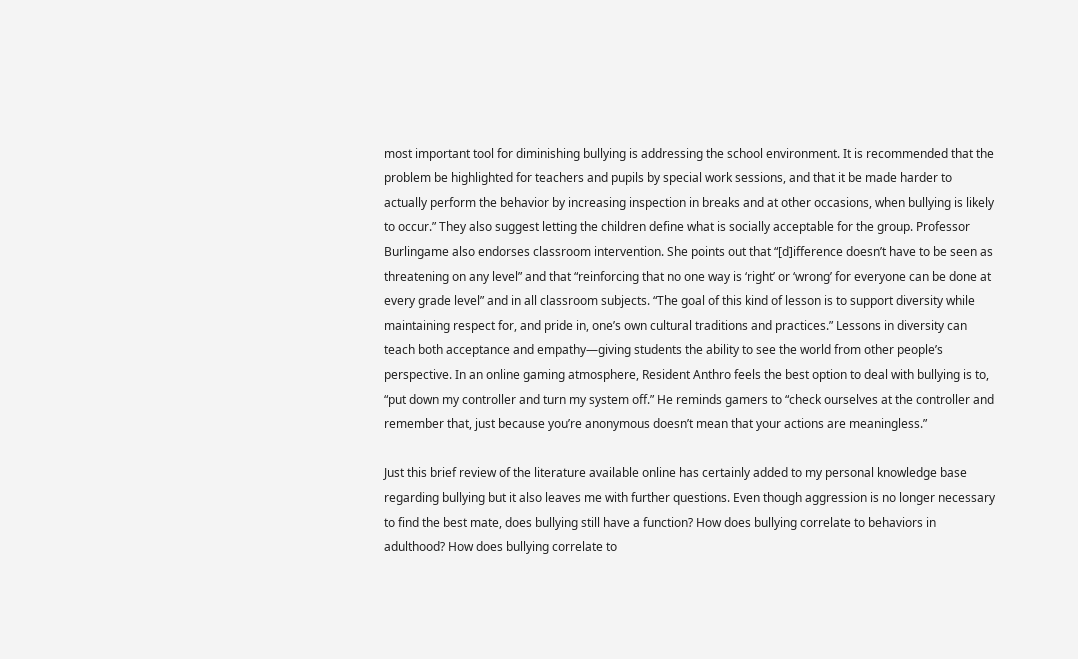most important tool for diminishing bullying is addressing the school environment. It is recommended that the problem be highlighted for teachers and pupils by special work sessions, and that it be made harder to actually perform the behavior by increasing inspection in breaks and at other occasions, when bullying is likely to occur.” They also suggest letting the children define what is socially acceptable for the group. Professor Burlingame also endorses classroom intervention. She points out that “[d]ifference doesn’t have to be seen as threatening on any level” and that “reinforcing that no one way is ‘right’ or ‘wrong’ for everyone can be done at every grade level” and in all classroom subjects. “The goal of this kind of lesson is to support diversity while maintaining respect for, and pride in, one’s own cultural traditions and practices.” Lessons in diversity can teach both acceptance and empathy—giving students the ability to see the world from other people’s perspective. In an online gaming atmosphere, Resident Anthro feels the best option to deal with bullying is to, “put down my controller and turn my system off.” He reminds gamers to “check ourselves at the controller and remember that, just because you’re anonymous doesn’t mean that your actions are meaningless.”

Just this brief review of the literature available online has certainly added to my personal knowledge base regarding bullying but it also leaves me with further questions. Even though aggression is no longer necessary to find the best mate, does bullying still have a function? How does bullying correlate to behaviors in adulthood? How does bullying correlate to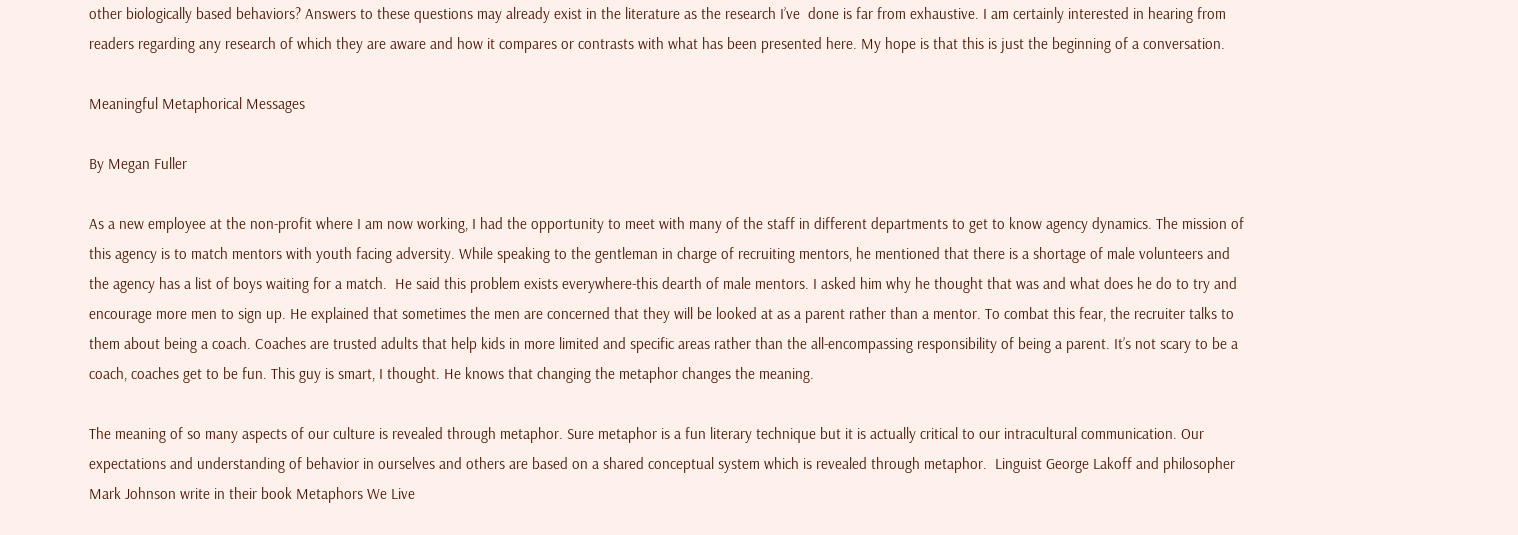other biologically based behaviors? Answers to these questions may already exist in the literature as the research I’ve  done is far from exhaustive. I am certainly interested in hearing from readers regarding any research of which they are aware and how it compares or contrasts with what has been presented here. My hope is that this is just the beginning of a conversation.

Meaningful Metaphorical Messages

By Megan Fuller

As a new employee at the non-profit where I am now working, I had the opportunity to meet with many of the staff in different departments to get to know agency dynamics. The mission of this agency is to match mentors with youth facing adversity. While speaking to the gentleman in charge of recruiting mentors, he mentioned that there is a shortage of male volunteers and the agency has a list of boys waiting for a match.  He said this problem exists everywhere-this dearth of male mentors. I asked him why he thought that was and what does he do to try and encourage more men to sign up. He explained that sometimes the men are concerned that they will be looked at as a parent rather than a mentor. To combat this fear, the recruiter talks to them about being a coach. Coaches are trusted adults that help kids in more limited and specific areas rather than the all-encompassing responsibility of being a parent. It’s not scary to be a coach, coaches get to be fun. This guy is smart, I thought. He knows that changing the metaphor changes the meaning.

The meaning of so many aspects of our culture is revealed through metaphor. Sure metaphor is a fun literary technique but it is actually critical to our intracultural communication. Our expectations and understanding of behavior in ourselves and others are based on a shared conceptual system which is revealed through metaphor.  Linguist George Lakoff and philosopher Mark Johnson write in their book Metaphors We Live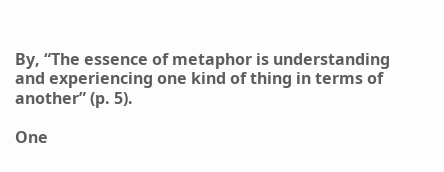By, “The essence of metaphor is understanding and experiencing one kind of thing in terms of another” (p. 5).

One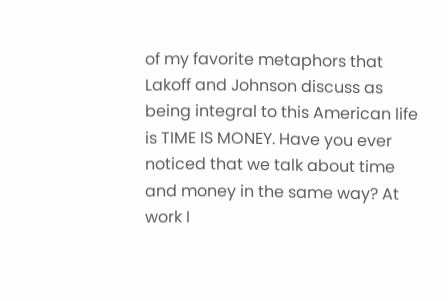of my favorite metaphors that Lakoff and Johnson discuss as being integral to this American life is TIME IS MONEY. Have you ever noticed that we talk about time and money in the same way? At work I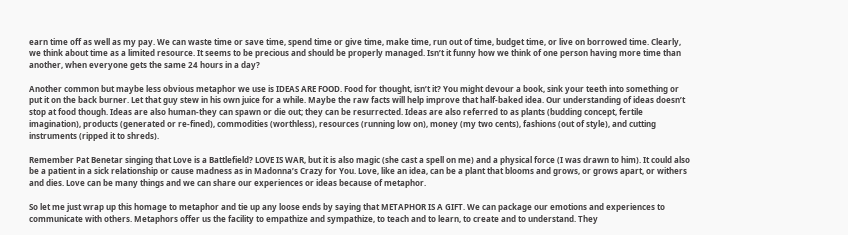earn time off as well as my pay. We can waste time or save time, spend time or give time, make time, run out of time, budget time, or live on borrowed time. Clearly, we think about time as a limited resource. It seems to be precious and should be properly managed. Isn’t it funny how we think of one person having more time than another, when everyone gets the same 24 hours in a day?

Another common but maybe less obvious metaphor we use is IDEAS ARE FOOD. Food for thought, isn’t it? You might devour a book, sink your teeth into something or put it on the back burner. Let that guy stew in his own juice for a while. Maybe the raw facts will help improve that half-baked idea. Our understanding of ideas doesn’t stop at food though. Ideas are also human-they can spawn or die out; they can be resurrected. Ideas are also referred to as plants (budding concept, fertile imagination), products (generated or re-fined), commodities (worthless), resources (running low on), money (my two cents), fashions (out of style), and cutting instruments (ripped it to shreds).

Remember Pat Benetar singing that Love is a Battlefield? LOVE IS WAR, but it is also magic (she cast a spell on me) and a physical force (I was drawn to him). It could also be a patient in a sick relationship or cause madness as in Madonna’s Crazy for You. Love, like an idea, can be a plant that blooms and grows, or grows apart, or withers and dies. Love can be many things and we can share our experiences or ideas because of metaphor.

So let me just wrap up this homage to metaphor and tie up any loose ends by saying that METAPHOR IS A GIFT. We can package our emotions and experiences to communicate with others. Metaphors offer us the facility to empathize and sympathize, to teach and to learn, to create and to understand. They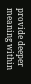provide deeper meaning within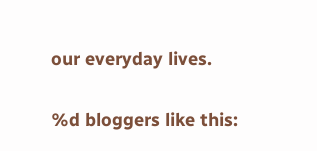our everyday lives.

%d bloggers like this: